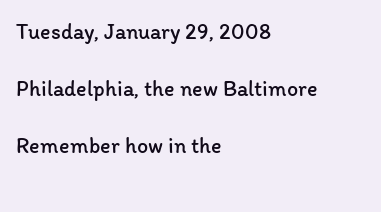Tuesday, January 29, 2008

Philadelphia, the new Baltimore

Remember how in the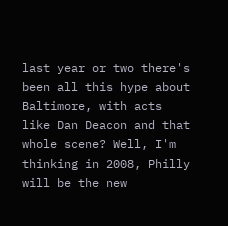last year or two there's been all this hype about Baltimore, with acts like Dan Deacon and that whole scene? Well, I'm thinking in 2008, Philly will be the new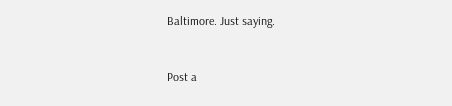Baltimore. Just saying.


Post a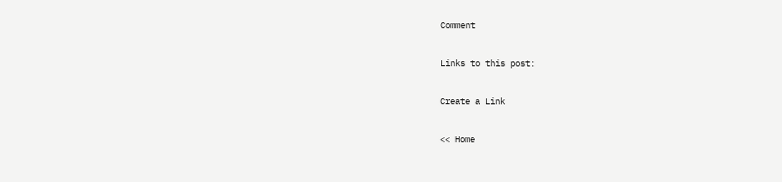Comment

Links to this post:

Create a Link

<< Home